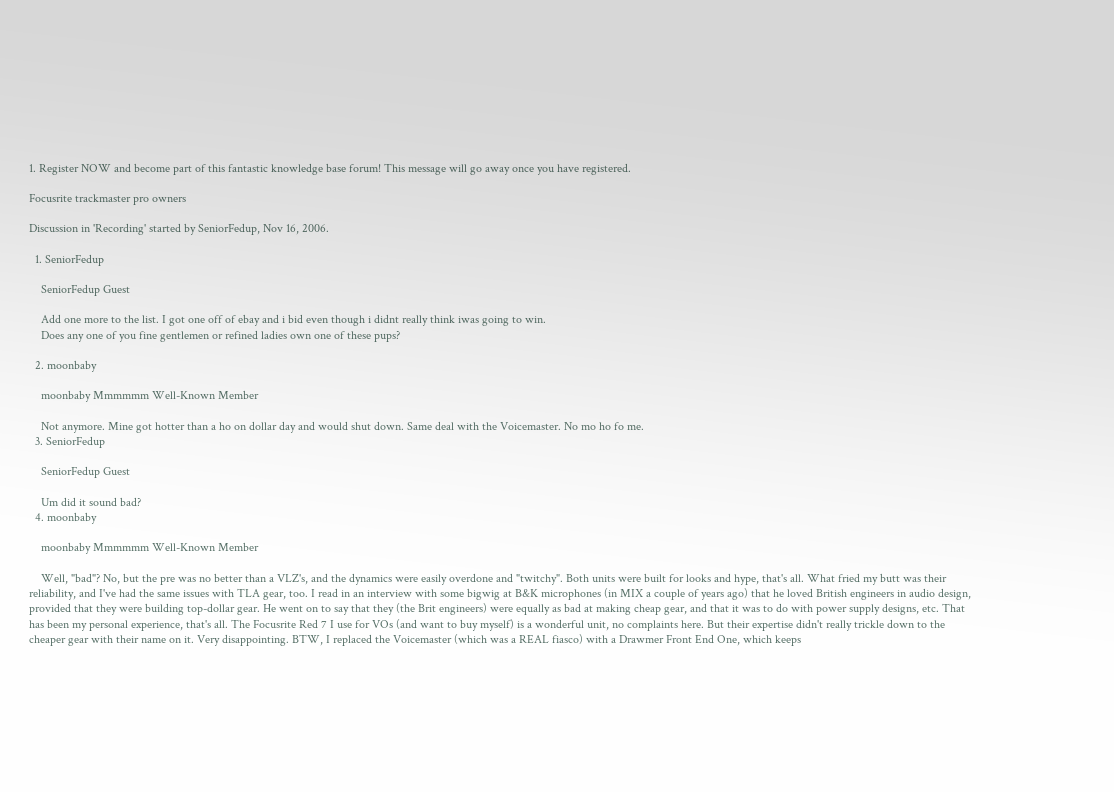1. Register NOW and become part of this fantastic knowledge base forum! This message will go away once you have registered.

Focusrite trackmaster pro owners

Discussion in 'Recording' started by SeniorFedup, Nov 16, 2006.

  1. SeniorFedup

    SeniorFedup Guest

    Add one more to the list. I got one off of ebay and i bid even though i didnt really think iwas going to win.
    Does any one of you fine gentlemen or refined ladies own one of these pups?

  2. moonbaby

    moonbaby Mmmmmm Well-Known Member

    Not anymore. Mine got hotter than a ho on dollar day and would shut down. Same deal with the Voicemaster. No mo ho fo me.
  3. SeniorFedup

    SeniorFedup Guest

    Um did it sound bad?
  4. moonbaby

    moonbaby Mmmmmm Well-Known Member

    Well, "bad"? No, but the pre was no better than a VLZ's, and the dynamics were easily overdone and "twitchy". Both units were built for looks and hype, that's all. What fried my butt was their reliability, and I've had the same issues with TLA gear, too. I read in an interview with some bigwig at B&K microphones (in MIX a couple of years ago) that he loved British engineers in audio design, provided that they were building top-dollar gear. He went on to say that they (the Brit engineers) were equally as bad at making cheap gear, and that it was to do with power supply designs, etc. That has been my personal experience, that's all. The Focusrite Red 7 I use for VOs (and want to buy myself) is a wonderful unit, no complaints here. But their expertise didn't really trickle down to the cheaper gear with their name on it. Very disappointing. BTW, I replaced the Voicemaster (which was a REAL fiasco) with a Drawmer Front End One, which keeps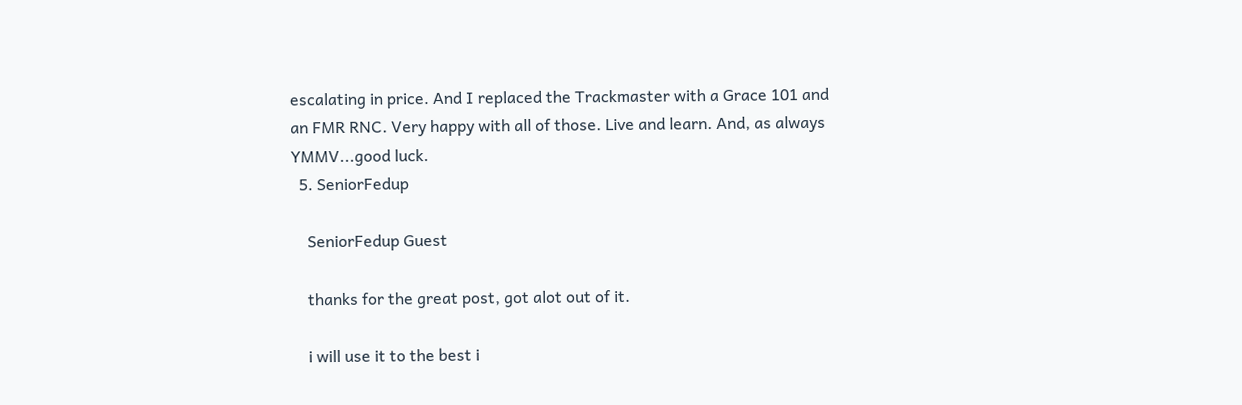escalating in price. And I replaced the Trackmaster with a Grace 101 and an FMR RNC. Very happy with all of those. Live and learn. And, as always YMMV...good luck.
  5. SeniorFedup

    SeniorFedup Guest

    thanks for the great post, got alot out of it.

    i will use it to the best i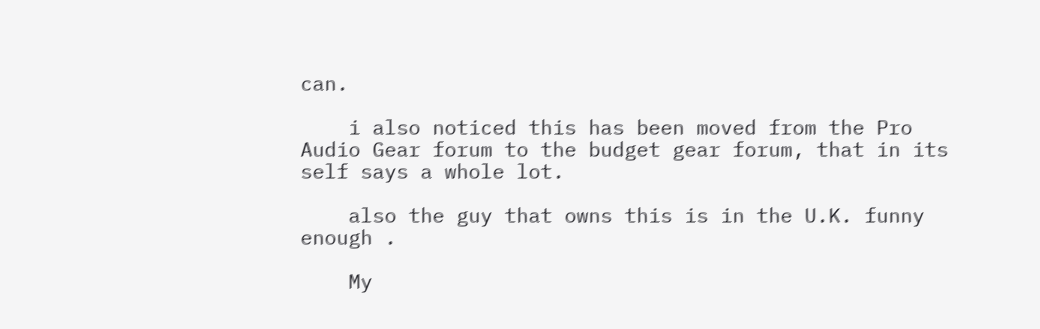can.

    i also noticed this has been moved from the Pro Audio Gear forum to the budget gear forum, that in its self says a whole lot.

    also the guy that owns this is in the U.K. funny enough .

    My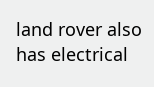land rover also has electrical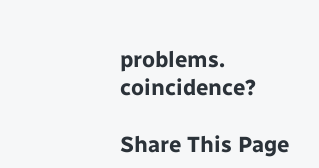problems. coincidence?

Share This Page